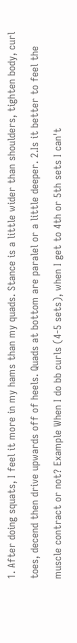1. After doing squats, I feel it more in my hams than my quads. Stance is a little wider than shoulders, tighten body, curl toes, decend then drive upwards off of heels. Quads at bottom are paralel or a little deeper. 2.Is it better to feel the muscle contract or not? Example When I do bb curls (4-5 sets), when I get to 4th or 5th sets I can't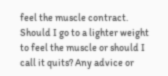feel the muscle contract. Should I go to a lighter weight to feel the muscle or should I call it quits? Any advice or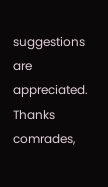suggestions are appreciated.
Thanks comrades,